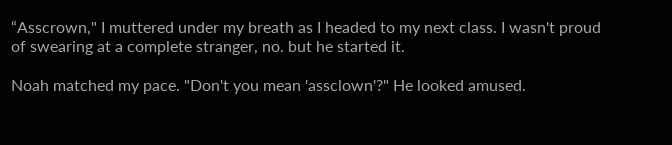“Asscrown," I muttered under my breath as I headed to my next class. I wasn't proud of swearing at a complete stranger, no. but he started it.

Noah matched my pace. "Don't you mean 'assclown'?" He looked amused.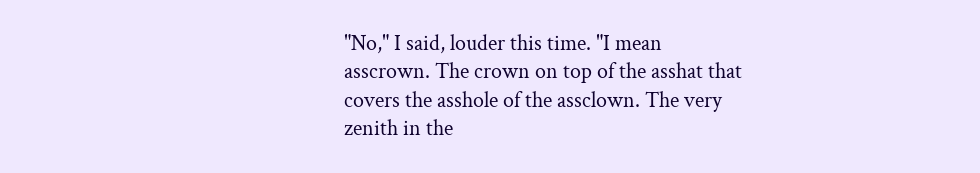"No," I said, louder this time. "I mean asscrown. The crown on top of the asshat that covers the asshole of the assclown. The very zenith in the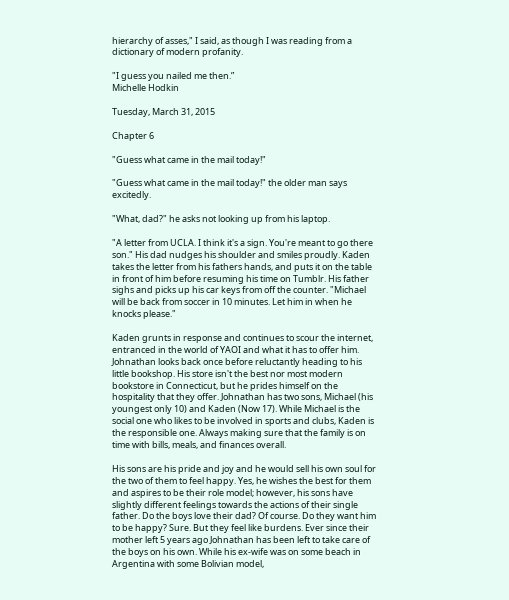hierarchy of asses," I said, as though I was reading from a dictionary of modern profanity.

"I guess you nailed me then.”
Michelle Hodkin

Tuesday, March 31, 2015

Chapter 6

"Guess what came in the mail today!"

"Guess what came in the mail today!" the older man says excitedly.

"What, dad?" he asks not looking up from his laptop.

"A letter from UCLA. I think it's a sign. You're meant to go there son." His dad nudges his shoulder and smiles proudly. Kaden takes the letter from his fathers hands, and puts it on the table in front of him before resuming his time on Tumblr. His father sighs and picks up his car keys from off the counter. "Michael will be back from soccer in 10 minutes. Let him in when he knocks please."

Kaden grunts in response and continues to scour the internet, entranced in the world of YAOI and what it has to offer him. Johnathan looks back once before reluctantly heading to his little bookshop. His store isn't the best nor most modern bookstore in Connecticut, but he prides himself on the hospitality that they offer. Johnathan has two sons, Michael (his youngest only 10) and Kaden (Now 17). While Michael is the social one who likes to be involved in sports and clubs, Kaden is the responsible one. Always making sure that the family is on time with bills, meals, and finances overall.

His sons are his pride and joy and he would sell his own soul for the two of them to feel happy. Yes, he wishes the best for them and aspires to be their role model; however, his sons have slightly different feelings towards the actions of their single father. Do the boys love their dad? Of course. Do they want him to be happy? Sure. But they feel like burdens. Ever since their mother left 5 years ago Johnathan has been left to take care of the boys on his own. While his ex-wife was on some beach in Argentina with some Bolivian model,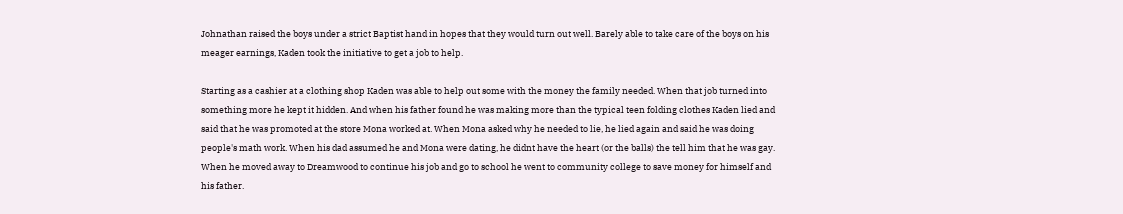Johnathan raised the boys under a strict Baptist hand in hopes that they would turn out well. Barely able to take care of the boys on his meager earnings, Kaden took the initiative to get a job to help.

Starting as a cashier at a clothing shop Kaden was able to help out some with the money the family needed. When that job turned into something more he kept it hidden. And when his father found he was making more than the typical teen folding clothes Kaden lied and said that he was promoted at the store Mona worked at. When Mona asked why he needed to lie, he lied again and said he was doing people's math work. When his dad assumed he and Mona were dating, he didnt have the heart (or the balls) the tell him that he was gay. When he moved away to Dreamwood to continue his job and go to school he went to community college to save money for himself and his father.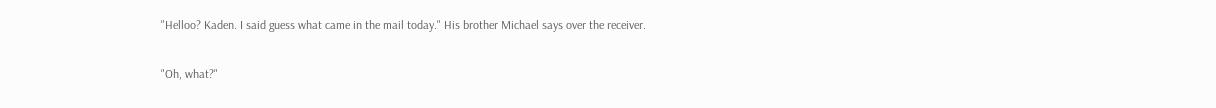"Helloo? Kaden. I said guess what came in the mail today." His brother Michael says over the receiver.

"Oh, what?"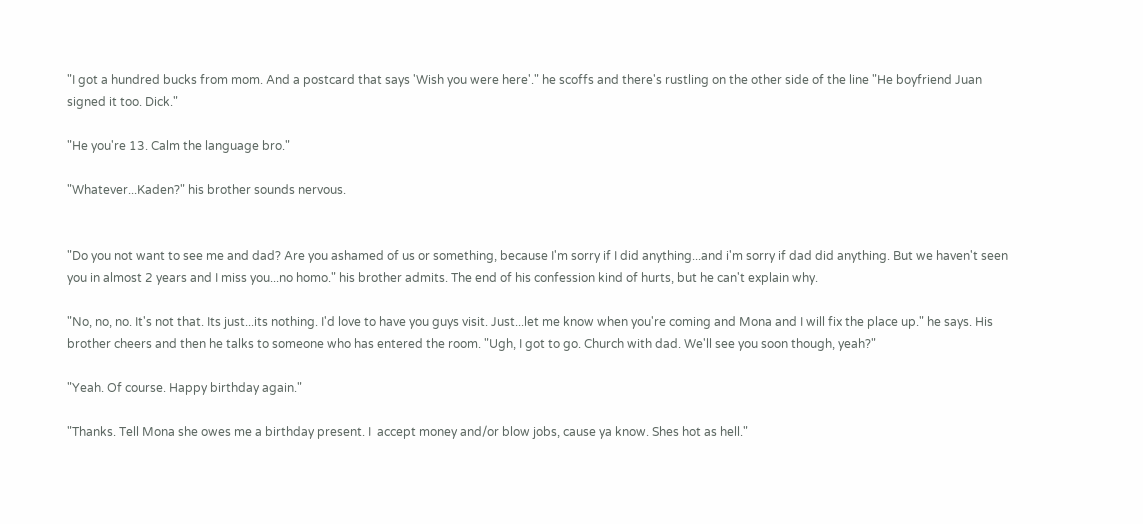"I got a hundred bucks from mom. And a postcard that says 'Wish you were here'." he scoffs and there's rustling on the other side of the line "He boyfriend Juan signed it too. Dick."

"He you're 13. Calm the language bro."

"Whatever...Kaden?" his brother sounds nervous.


"Do you not want to see me and dad? Are you ashamed of us or something, because I'm sorry if I did anything...and i'm sorry if dad did anything. But we haven't seen you in almost 2 years and I miss you...no homo." his brother admits. The end of his confession kind of hurts, but he can't explain why.

"No, no, no. It's not that. Its just...its nothing. I'd love to have you guys visit. Just...let me know when you're coming and Mona and I will fix the place up." he says. His brother cheers and then he talks to someone who has entered the room. "Ugh, I got to go. Church with dad. We'll see you soon though, yeah?"

"Yeah. Of course. Happy birthday again."

"Thanks. Tell Mona she owes me a birthday present. I  accept money and/or blow jobs, cause ya know. Shes hot as hell."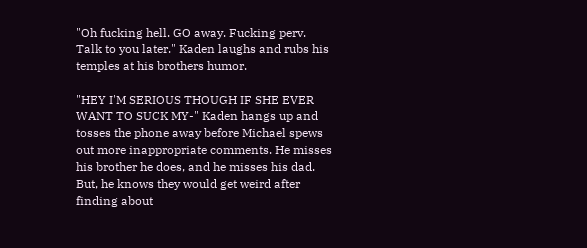"Oh fucking hell. GO away. Fucking perv. Talk to you later." Kaden laughs and rubs his temples at his brothers humor.

"HEY I'M SERIOUS THOUGH IF SHE EVER WANT TO SUCK MY-" Kaden hangs up and tosses the phone away before Michael spews out more inappropriate comments. He misses his brother he does, and he misses his dad. But, he knows they would get weird after finding about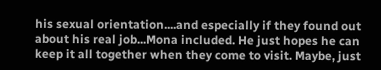his sexual orientation....and especially if they found out about his real job...Mona included. He just hopes he can keep it all together when they come to visit. Maybe, just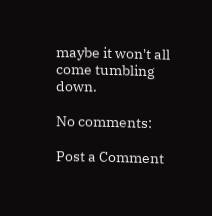maybe it won't all come tumbling down.

No comments:

Post a Comment